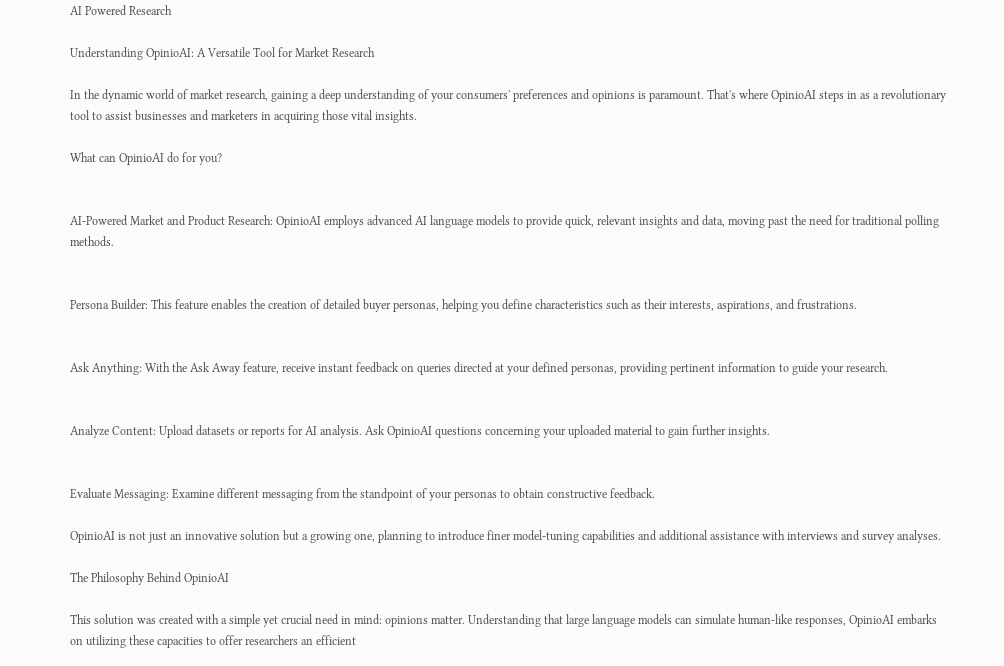AI Powered Research

Understanding OpinioAI: A Versatile Tool for Market Research

In the dynamic world of market research, gaining a deep understanding of your consumers' preferences and opinions is paramount. That's where OpinioAI steps in as a revolutionary tool to assist businesses and marketers in acquiring those vital insights.

What can OpinioAI do for you?


AI-Powered Market and Product Research: OpinioAI employs advanced AI language models to provide quick, relevant insights and data, moving past the need for traditional polling methods.


Persona Builder: This feature enables the creation of detailed buyer personas, helping you define characteristics such as their interests, aspirations, and frustrations.


Ask Anything: With the Ask Away feature, receive instant feedback on queries directed at your defined personas, providing pertinent information to guide your research.


Analyze Content: Upload datasets or reports for AI analysis. Ask OpinioAI questions concerning your uploaded material to gain further insights.


Evaluate Messaging: Examine different messaging from the standpoint of your personas to obtain constructive feedback.

OpinioAI is not just an innovative solution but a growing one, planning to introduce finer model-tuning capabilities and additional assistance with interviews and survey analyses.

The Philosophy Behind OpinioAI

This solution was created with a simple yet crucial need in mind: opinions matter. Understanding that large language models can simulate human-like responses, OpinioAI embarks on utilizing these capacities to offer researchers an efficient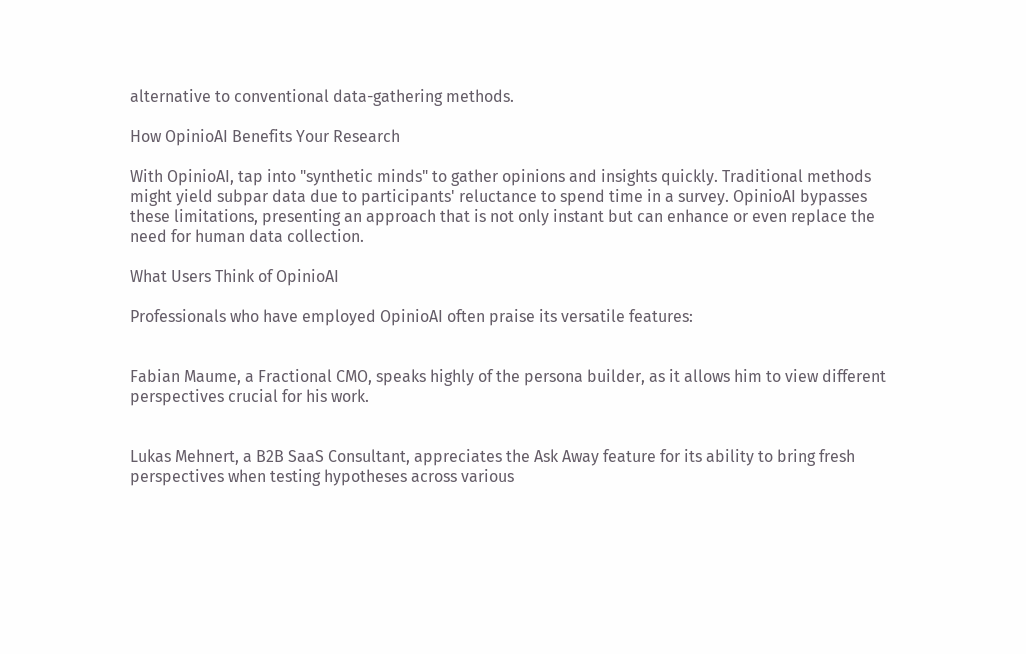alternative to conventional data-gathering methods.

How OpinioAI Benefits Your Research

With OpinioAI, tap into "synthetic minds" to gather opinions and insights quickly. Traditional methods might yield subpar data due to participants' reluctance to spend time in a survey. OpinioAI bypasses these limitations, presenting an approach that is not only instant but can enhance or even replace the need for human data collection.

What Users Think of OpinioAI

Professionals who have employed OpinioAI often praise its versatile features:


Fabian Maume, a Fractional CMO, speaks highly of the persona builder, as it allows him to view different perspectives crucial for his work.


Lukas Mehnert, a B2B SaaS Consultant, appreciates the Ask Away feature for its ability to bring fresh perspectives when testing hypotheses across various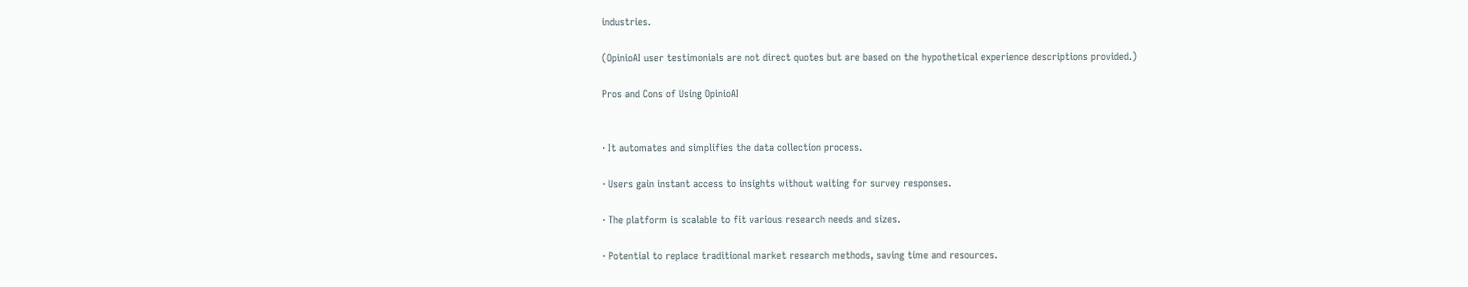industries.

(OpinioAI user testimonials are not direct quotes but are based on the hypothetical experience descriptions provided.)

Pros and Cons of Using OpinioAI


· It automates and simplifies the data collection process.

· Users gain instant access to insights without waiting for survey responses.

· The platform is scalable to fit various research needs and sizes.

· Potential to replace traditional market research methods, saving time and resources.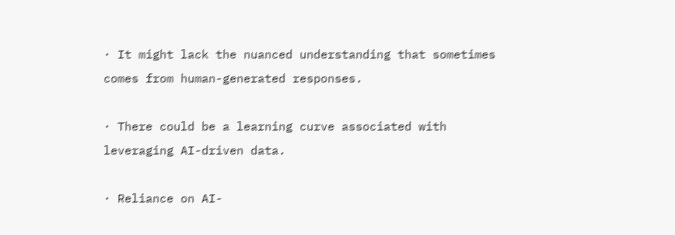· It might lack the nuanced understanding that sometimes comes from human-generated responses.

· There could be a learning curve associated with leveraging AI-driven data.

· Reliance on AI-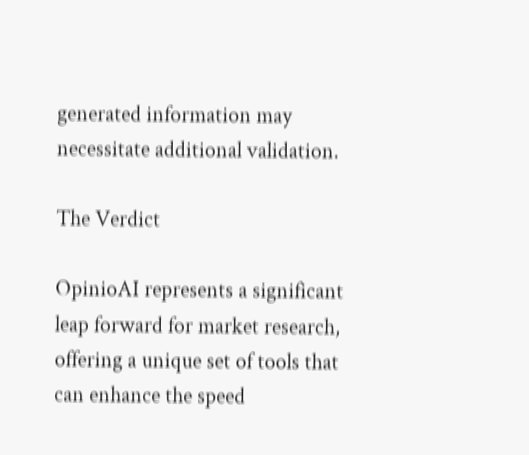generated information may necessitate additional validation.

The Verdict

OpinioAI represents a significant leap forward for market research, offering a unique set of tools that can enhance the speed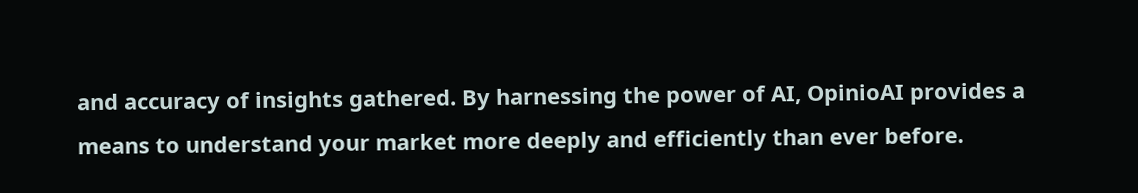and accuracy of insights gathered. By harnessing the power of AI, OpinioAI provides a means to understand your market more deeply and efficiently than ever before.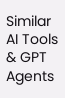Similar AI Tools & GPT Agents